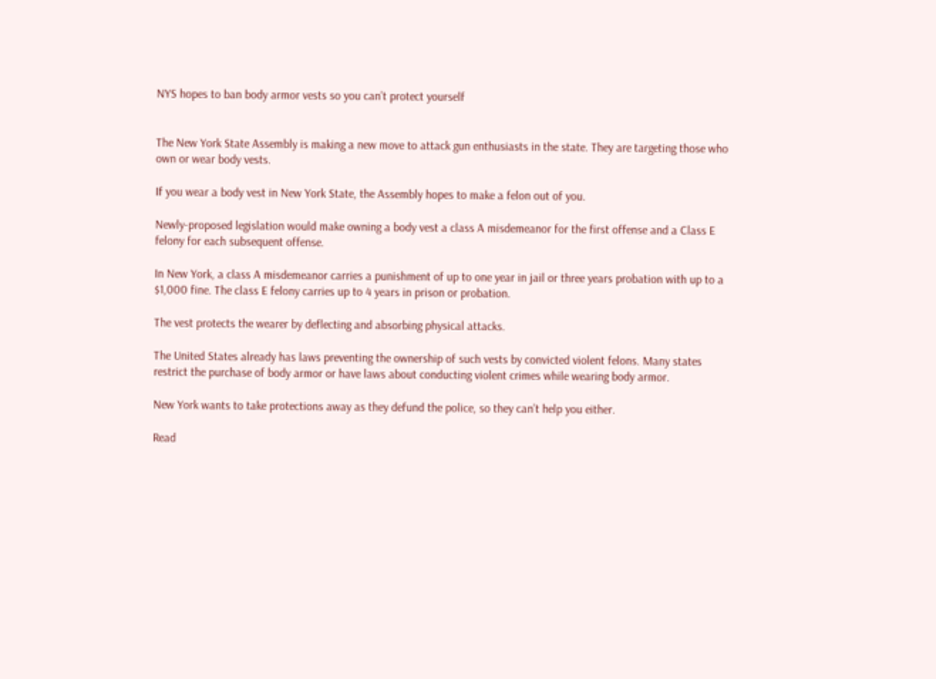NYS hopes to ban body armor vests so you can’t protect yourself


The New York State Assembly is making a new move to attack gun enthusiasts in the state. They are targeting those who own or wear body vests.

If you wear a body vest in New York State, the Assembly hopes to make a felon out of you.

Newly-proposed legislation would make owning a body vest a class A misdemeanor for the first offense and a Class E felony for each subsequent offense.

In New York, a class A misdemeanor carries a punishment of up to one year in jail or three years probation with up to a $1,000 fine. The class E felony carries up to 4 years in prison or probation.

The vest protects the wearer by deflecting and absorbing physical attacks.

The United States already has laws preventing the ownership of such vests by convicted violent felons. Many states restrict the purchase of body armor or have laws about conducting violent crimes while wearing body armor.

New York wants to take protections away as they defund the police, so they can’t help you either.

Read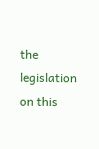the legislation on this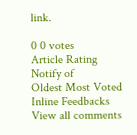link.

0 0 votes
Article Rating
Notify of
Oldest Most Voted
Inline Feedbacks
View all comments